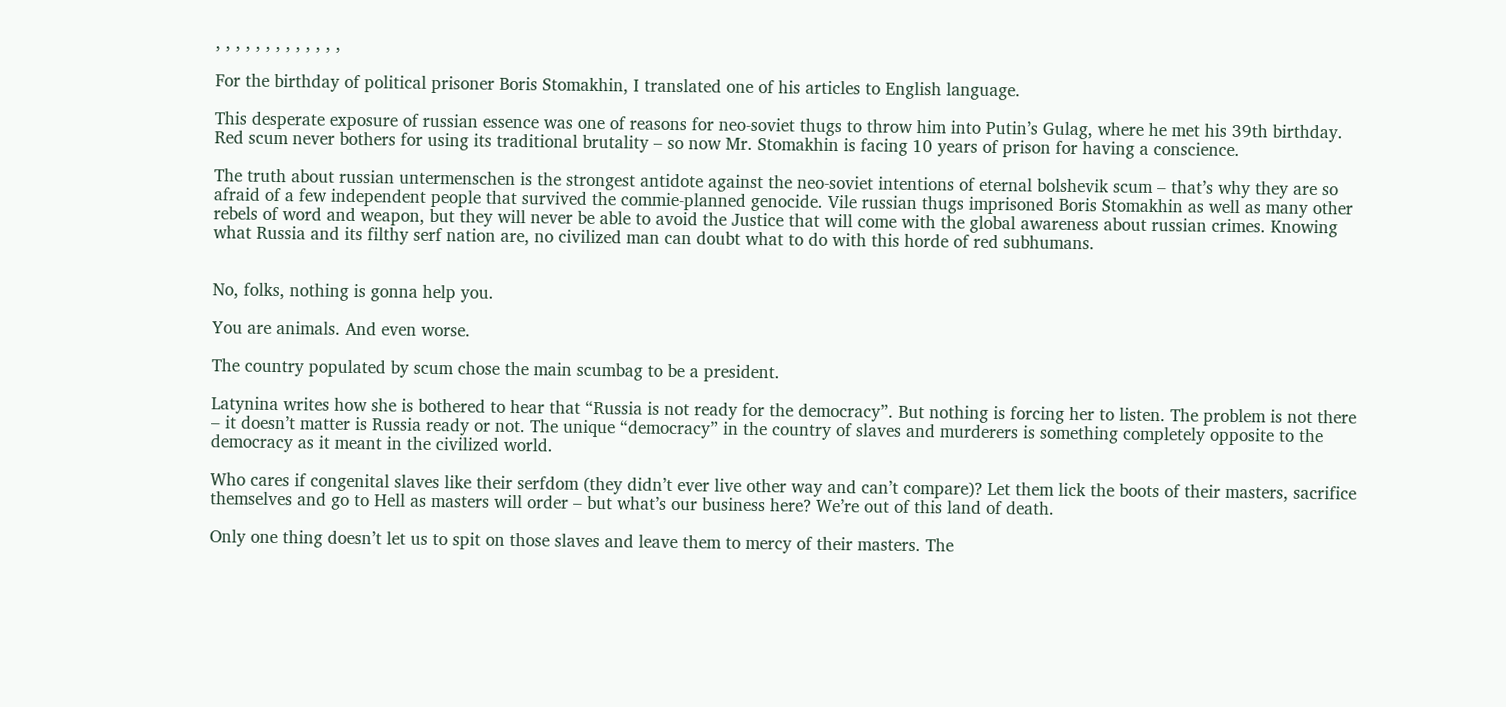, , , , , , , , , , , , ,

For the birthday of political prisoner Boris Stomakhin, I translated one of his articles to English language.

This desperate exposure of russian essence was one of reasons for neo-soviet thugs to throw him into Putin’s Gulag, where he met his 39th birthday. Red scum never bothers for using its traditional brutality – so now Mr. Stomakhin is facing 10 years of prison for having a conscience.

The truth about russian untermenschen is the strongest antidote against the neo-soviet intentions of eternal bolshevik scum – that’s why they are so afraid of a few independent people that survived the commie-planned genocide. Vile russian thugs imprisoned Boris Stomakhin as well as many other rebels of word and weapon, but they will never be able to avoid the Justice that will come with the global awareness about russian crimes. Knowing what Russia and its filthy serf nation are, no civilized man can doubt what to do with this horde of red subhumans.


No, folks, nothing is gonna help you.

You are animals. And even worse.

The country populated by scum chose the main scumbag to be a president.

Latynina writes how she is bothered to hear that “Russia is not ready for the democracy”. But nothing is forcing her to listen. The problem is not there – it doesn’t matter is Russia ready or not. The unique “democracy” in the country of slaves and murderers is something completely opposite to the democracy as it meant in the civilized world.

Who cares if congenital slaves like their serfdom (they didn’t ever live other way and can’t compare)? Let them lick the boots of their masters, sacrifice themselves and go to Hell as masters will order – but what’s our business here? We’re out of this land of death.

Only one thing doesn’t let us to spit on those slaves and leave them to mercy of their masters. The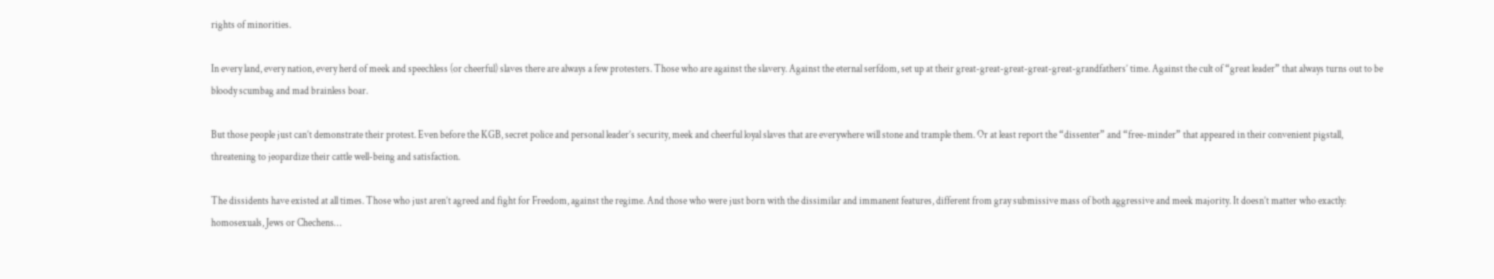rights of minorities.

In every land, every nation, every herd of meek and speechless (or cheerful) slaves there are always a few protesters. Those who are against the slavery. Against the eternal serfdom, set up at their great-great-great-great-great-grandfathers’ time. Against the cult of “great leader” that always turns out to be bloody scumbag and mad brainless boar.

But those people just can’t demonstrate their protest. Even before the KGB, secret police and personal leader’s security, meek and cheerful loyal slaves that are everywhere will stone and trample them. Or at least report the “dissenter” and “free-minder” that appeared in their convenient pigstall, threatening to jeopardize their cattle well-being and satisfaction.

The dissidents have existed at all times. Those who just aren’t agreed and fight for Freedom, against the regime. And those who were just born with the dissimilar and immanent features, different from gray submissive mass of both aggressive and meek majority. It doesn’t matter who exactly: homosexuals, Jews or Chechens…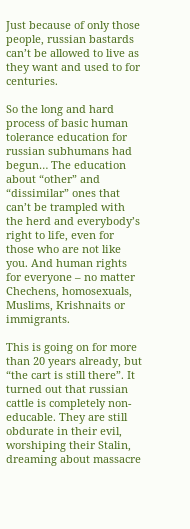Just because of only those people, russian bastards can’t be allowed to live as they want and used to for centuries.

So the long and hard process of basic human tolerance education for russian subhumans had begun… The education about “other” and “dissimilar” ones that can’t be trampled with the herd and everybody’s right to life, even for those who are not like you. And human rights for everyone – no matter Chechens, homosexuals, Muslims, Krishnaits or immigrants.

This is going on for more than 20 years already, but “the cart is still there”. It turned out that russian cattle is completely non-educable. They are still obdurate in their evil, worshiping their Stalin, dreaming about massacre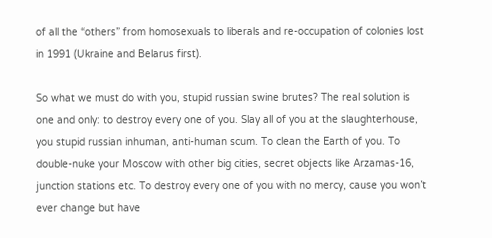of all the “others” from homosexuals to liberals and re-occupation of colonies lost in 1991 (Ukraine and Belarus first).

So what we must do with you, stupid russian swine brutes? The real solution is one and only: to destroy every one of you. Slay all of you at the slaughterhouse, you stupid russian inhuman, anti-human scum. To clean the Earth of you. To double-nuke your Moscow with other big cities, secret objects like Arzamas-16, junction stations etc. To destroy every one of you with no mercy, cause you won’t ever change but have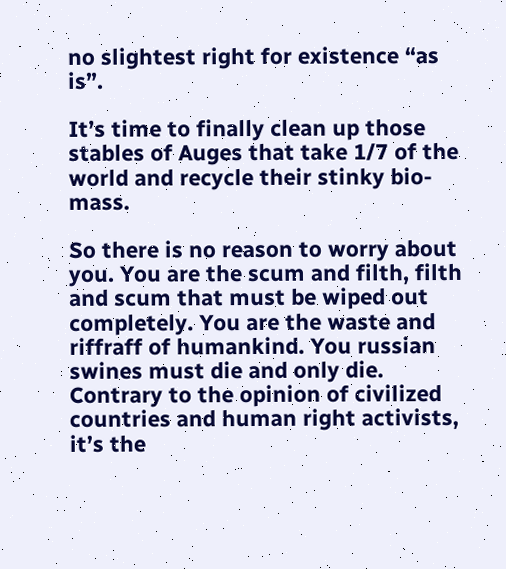no slightest right for existence “as is”.

It’s time to finally clean up those stables of Auges that take 1/7 of the world and recycle their stinky bio-mass.

So there is no reason to worry about you. You are the scum and filth, filth and scum that must be wiped out completely. You are the waste and riffraff of humankind. You russian swines must die and only die. Contrary to the opinion of civilized countries and human right activists, it’s the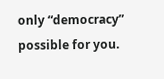only “democracy” possible for you.